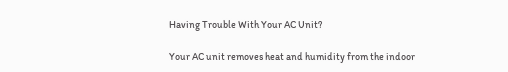Having Trouble With Your AC Unit?

Your AC unit removes heat and humidity from the indoor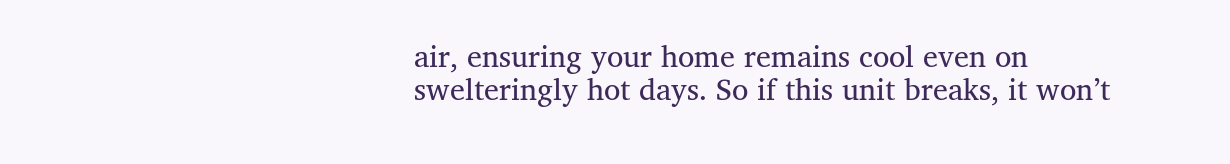air, ensuring your home remains cool even on swelteringly hot days. So if this unit breaks, it won’t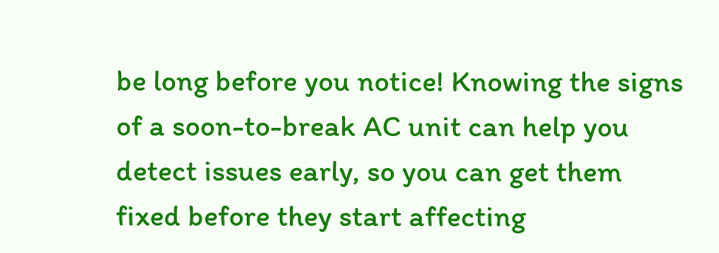be long before you notice! Knowing the signs of a soon-to-break AC unit can help you detect issues early, so you can get them fixed before they start affecting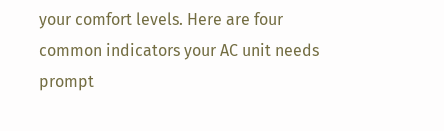your comfort levels. Here are four common indicators your AC unit needs prompt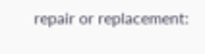repair or replacement: